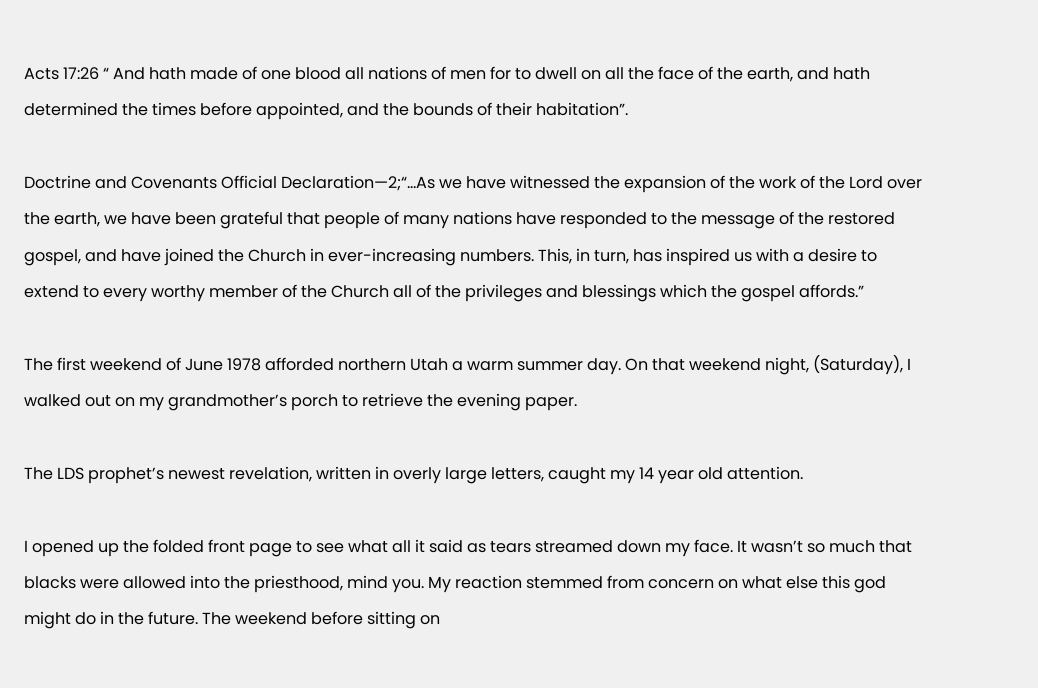Acts 17:26 “ And hath made of one blood all nations of men for to dwell on all the face of the earth, and hath determined the times before appointed, and the bounds of their habitation”.

Doctrine and Covenants Official Declaration—2;“…As we have witnessed the expansion of the work of the Lord over the earth, we have been grateful that people of many nations have responded to the message of the restored gospel, and have joined the Church in ever-increasing numbers. This, in turn, has inspired us with a desire to extend to every worthy member of the Church all of the privileges and blessings which the gospel affords.”

The first weekend of June 1978 afforded northern Utah a warm summer day. On that weekend night, (Saturday), I walked out on my grandmother’s porch to retrieve the evening paper.

The LDS prophet’s newest revelation, written in overly large letters, caught my 14 year old attention.

I opened up the folded front page to see what all it said as tears streamed down my face. It wasn’t so much that blacks were allowed into the priesthood, mind you. My reaction stemmed from concern on what else this god might do in the future. The weekend before sitting on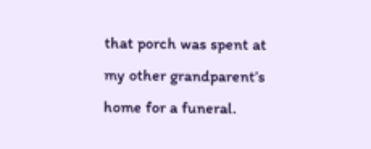that porch was spent at my other grandparent’s home for a funeral.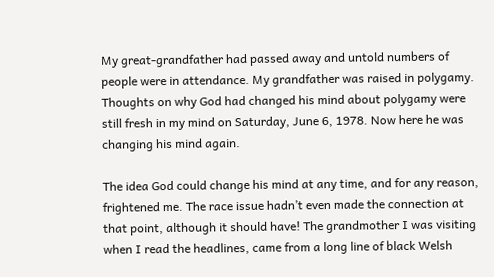My great-grandfather had passed away and untold numbers of people were in attendance. My grandfather was raised in polygamy. Thoughts on why God had changed his mind about polygamy were still fresh in my mind on Saturday, June 6, 1978. Now here he was changing his mind again.

The idea God could change his mind at any time, and for any reason, frightened me. The race issue hadn’t even made the connection at that point, although it should have! The grandmother I was visiting when I read the headlines, came from a long line of black Welsh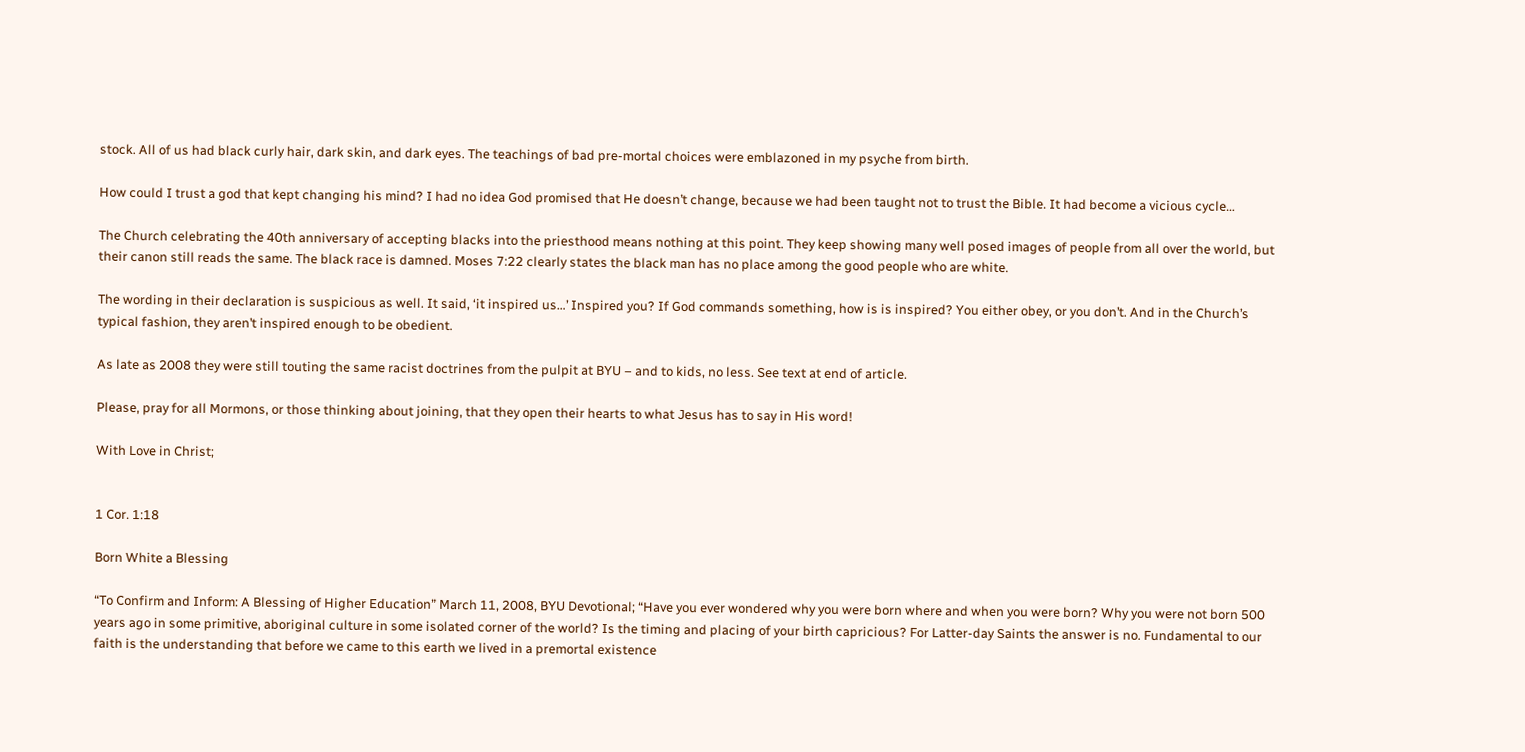stock. All of us had black curly hair, dark skin, and dark eyes. The teachings of bad pre-mortal choices were emblazoned in my psyche from birth.

How could I trust a god that kept changing his mind? I had no idea God promised that He doesn’t change, because we had been taught not to trust the Bible. It had become a vicious cycle…

The Church celebrating the 40th anniversary of accepting blacks into the priesthood means nothing at this point. They keep showing many well posed images of people from all over the world, but their canon still reads the same. The black race is damned. Moses 7:22 clearly states the black man has no place among the good people who are white.

The wording in their declaration is suspicious as well. It said, ‘it inspired us…’ Inspired you? If God commands something, how is is inspired? You either obey, or you don’t. And in the Church’s typical fashion, they aren’t inspired enough to be obedient.

As late as 2008 they were still touting the same racist doctrines from the pulpit at BYU – and to kids, no less. See text at end of article.

Please, pray for all Mormons, or those thinking about joining, that they open their hearts to what Jesus has to say in His word!

With Love in Christ;


1 Cor. 1:18

Born White a Blessing

“To Confirm and Inform: A Blessing of Higher Education” March 11, 2008, BYU Devotional; “Have you ever wondered why you were born where and when you were born? Why you were not born 500 years ago in some primitive, aboriginal culture in some isolated corner of the world? Is the timing and placing of your birth capricious? For Latter-day Saints the answer is no. Fundamental to our faith is the understanding that before we came to this earth we lived in a premortal existence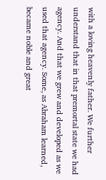with a loving heavenly father. We further understand that in that premortal state we had agency. And that we grew and developed as we used that agency. Some, as Abraham learned, became noble and great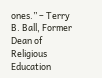ones.” – Terry B. Ball, Former Dean of Religious Education